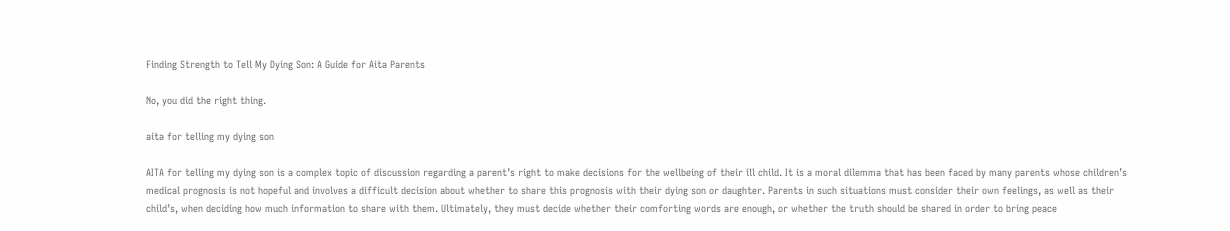Finding Strength to Tell My Dying Son: A Guide for Aita Parents

No, you did the right thing.

aita for telling my dying son

AITA for telling my dying son is a complex topic of discussion regarding a parent’s right to make decisions for the wellbeing of their ill child. It is a moral dilemma that has been faced by many parents whose children’s medical prognosis is not hopeful and involves a difficult decision about whether to share this prognosis with their dying son or daughter. Parents in such situations must consider their own feelings, as well as their child’s, when deciding how much information to share with them. Ultimately, they must decide whether their comforting words are enough, or whether the truth should be shared in order to bring peace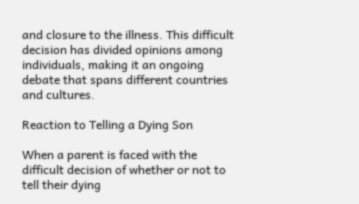and closure to the illness. This difficult decision has divided opinions among individuals, making it an ongoing debate that spans different countries and cultures.

Reaction to Telling a Dying Son

When a parent is faced with the difficult decision of whether or not to tell their dying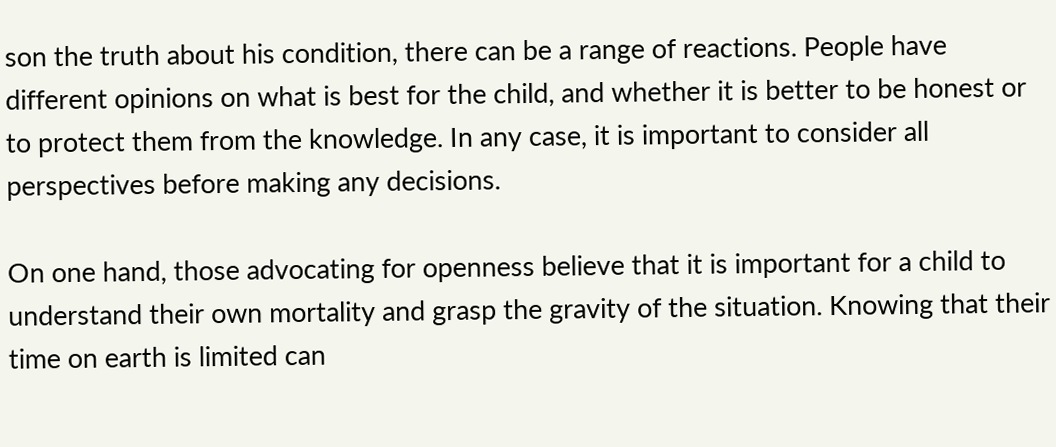son the truth about his condition, there can be a range of reactions. People have different opinions on what is best for the child, and whether it is better to be honest or to protect them from the knowledge. In any case, it is important to consider all perspectives before making any decisions.

On one hand, those advocating for openness believe that it is important for a child to understand their own mortality and grasp the gravity of the situation. Knowing that their time on earth is limited can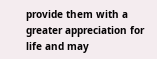provide them with a greater appreciation for life and may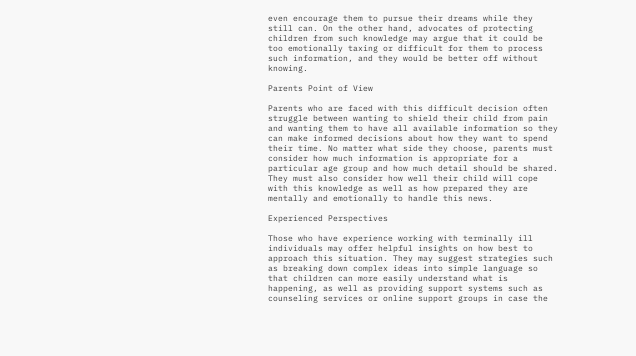even encourage them to pursue their dreams while they still can. On the other hand, advocates of protecting children from such knowledge may argue that it could be too emotionally taxing or difficult for them to process such information, and they would be better off without knowing.

Parents Point of View

Parents who are faced with this difficult decision often struggle between wanting to shield their child from pain and wanting them to have all available information so they can make informed decisions about how they want to spend their time. No matter what side they choose, parents must consider how much information is appropriate for a particular age group and how much detail should be shared. They must also consider how well their child will cope with this knowledge as well as how prepared they are mentally and emotionally to handle this news.

Experienced Perspectives

Those who have experience working with terminally ill individuals may offer helpful insights on how best to approach this situation. They may suggest strategies such as breaking down complex ideas into simple language so that children can more easily understand what is happening, as well as providing support systems such as counseling services or online support groups in case the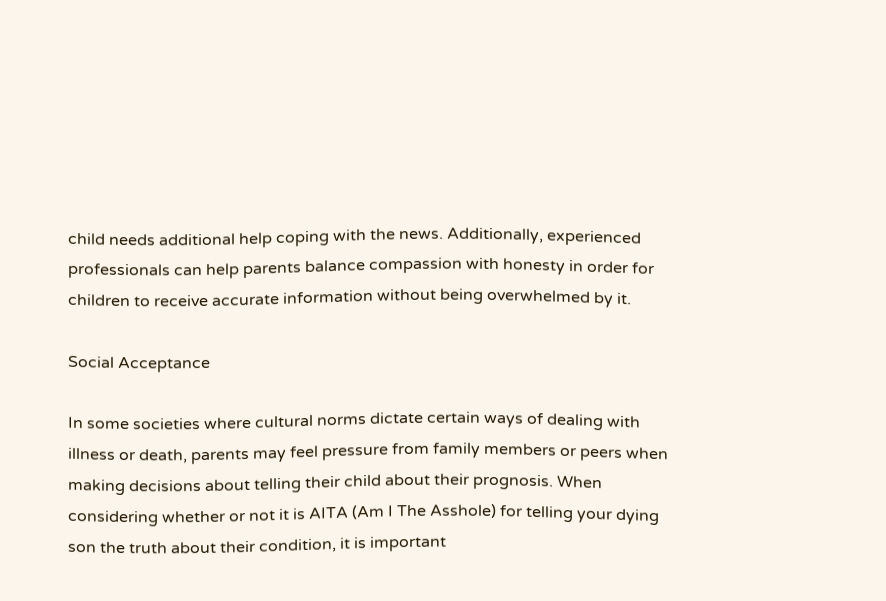child needs additional help coping with the news. Additionally, experienced professionals can help parents balance compassion with honesty in order for children to receive accurate information without being overwhelmed by it.

Social Acceptance

In some societies where cultural norms dictate certain ways of dealing with illness or death, parents may feel pressure from family members or peers when making decisions about telling their child about their prognosis. When considering whether or not it is AITA (Am I The Asshole) for telling your dying son the truth about their condition, it is important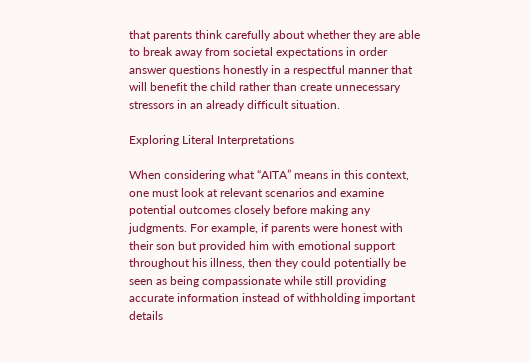that parents think carefully about whether they are able to break away from societal expectations in order answer questions honestly in a respectful manner that will benefit the child rather than create unnecessary stressors in an already difficult situation.

Exploring Literal Interpretations

When considering what “AITA” means in this context, one must look at relevant scenarios and examine potential outcomes closely before making any judgments. For example, if parents were honest with their son but provided him with emotional support throughout his illness, then they could potentially be seen as being compassionate while still providing accurate information instead of withholding important details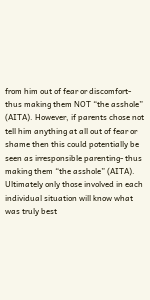from him out of fear or discomfort- thus making them NOT “the asshole” (AITA). However, if parents chose not tell him anything at all out of fear or shame then this could potentially be seen as irresponsible parenting- thus making them “the asshole” (AITA). Ultimately only those involved in each individual situation will know what was truly best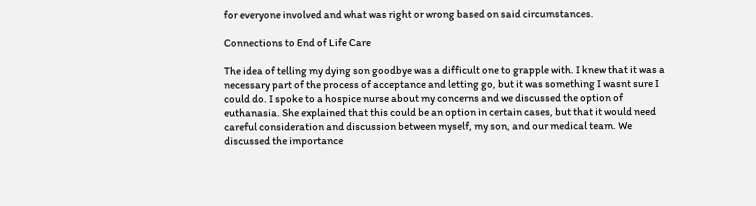for everyone involved and what was right or wrong based on said circumstances.

Connections to End of Life Care

The idea of telling my dying son goodbye was a difficult one to grapple with. I knew that it was a necessary part of the process of acceptance and letting go, but it was something I wasnt sure I could do. I spoke to a hospice nurse about my concerns and we discussed the option of euthanasia. She explained that this could be an option in certain cases, but that it would need careful consideration and discussion between myself, my son, and our medical team. We discussed the importance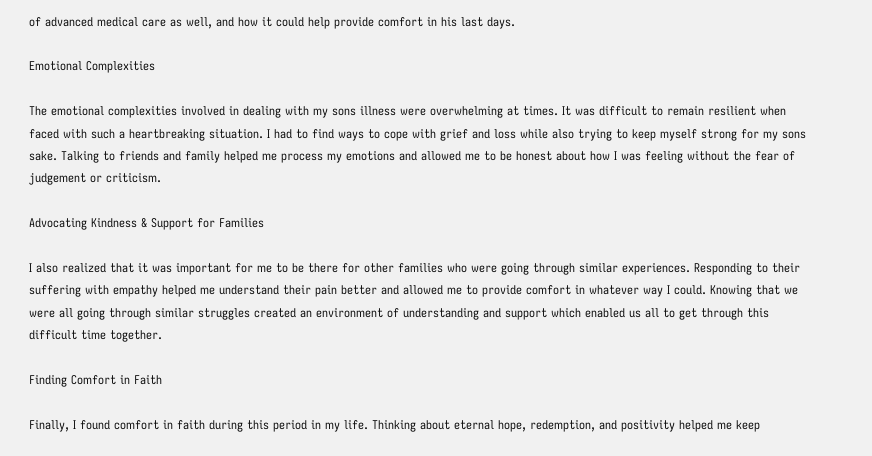of advanced medical care as well, and how it could help provide comfort in his last days.

Emotional Complexities

The emotional complexities involved in dealing with my sons illness were overwhelming at times. It was difficult to remain resilient when faced with such a heartbreaking situation. I had to find ways to cope with grief and loss while also trying to keep myself strong for my sons sake. Talking to friends and family helped me process my emotions and allowed me to be honest about how I was feeling without the fear of judgement or criticism.

Advocating Kindness & Support for Families

I also realized that it was important for me to be there for other families who were going through similar experiences. Responding to their suffering with empathy helped me understand their pain better and allowed me to provide comfort in whatever way I could. Knowing that we were all going through similar struggles created an environment of understanding and support which enabled us all to get through this difficult time together.

Finding Comfort in Faith

Finally, I found comfort in faith during this period in my life. Thinking about eternal hope, redemption, and positivity helped me keep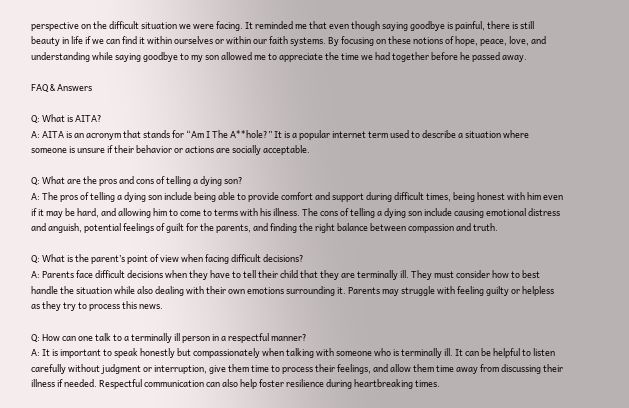perspective on the difficult situation we were facing. It reminded me that even though saying goodbye is painful, there is still beauty in life if we can find it within ourselves or within our faith systems. By focusing on these notions of hope, peace, love, and understanding while saying goodbye to my son allowed me to appreciate the time we had together before he passed away.

FAQ & Answers

Q: What is AITA?
A: AITA is an acronym that stands for “Am I The A**hole?” It is a popular internet term used to describe a situation where someone is unsure if their behavior or actions are socially acceptable.

Q: What are the pros and cons of telling a dying son?
A: The pros of telling a dying son include being able to provide comfort and support during difficult times, being honest with him even if it may be hard, and allowing him to come to terms with his illness. The cons of telling a dying son include causing emotional distress and anguish, potential feelings of guilt for the parents, and finding the right balance between compassion and truth.

Q: What is the parent’s point of view when facing difficult decisions?
A: Parents face difficult decisions when they have to tell their child that they are terminally ill. They must consider how to best handle the situation while also dealing with their own emotions surrounding it. Parents may struggle with feeling guilty or helpless as they try to process this news.

Q: How can one talk to a terminally ill person in a respectful manner?
A: It is important to speak honestly but compassionately when talking with someone who is terminally ill. It can be helpful to listen carefully without judgment or interruption, give them time to process their feelings, and allow them time away from discussing their illness if needed. Respectful communication can also help foster resilience during heartbreaking times.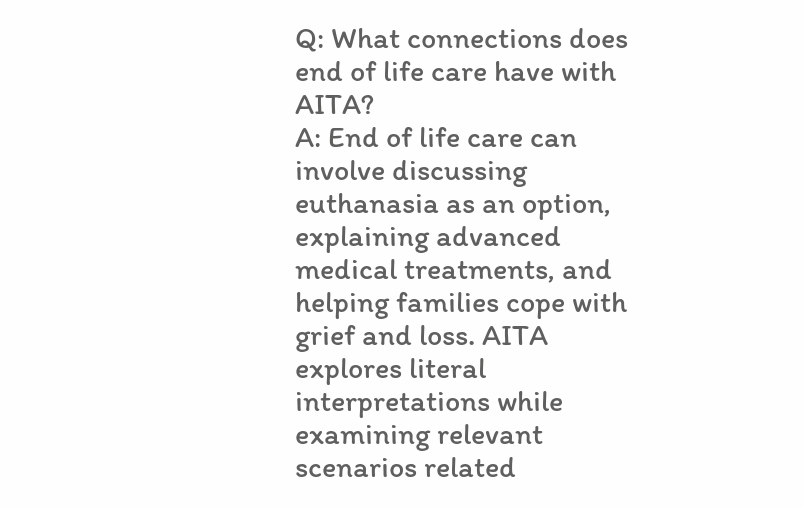Q: What connections does end of life care have with AITA?
A: End of life care can involve discussing euthanasia as an option, explaining advanced medical treatments, and helping families cope with grief and loss. AITA explores literal interpretations while examining relevant scenarios related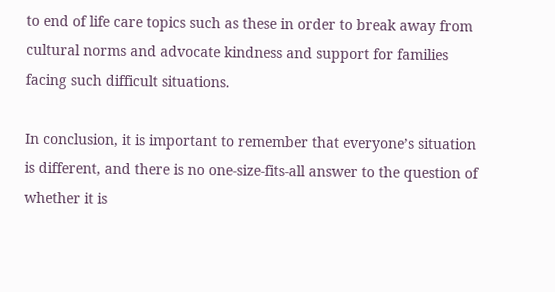to end of life care topics such as these in order to break away from cultural norms and advocate kindness and support for families facing such difficult situations.

In conclusion, it is important to remember that everyone’s situation is different, and there is no one-size-fits-all answer to the question of whether it is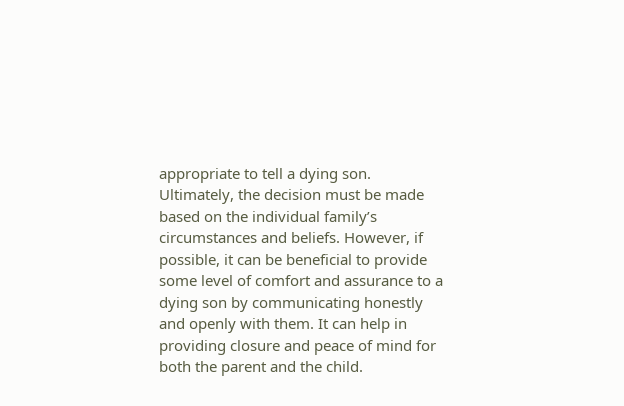appropriate to tell a dying son. Ultimately, the decision must be made based on the individual family’s circumstances and beliefs. However, if possible, it can be beneficial to provide some level of comfort and assurance to a dying son by communicating honestly and openly with them. It can help in providing closure and peace of mind for both the parent and the child.